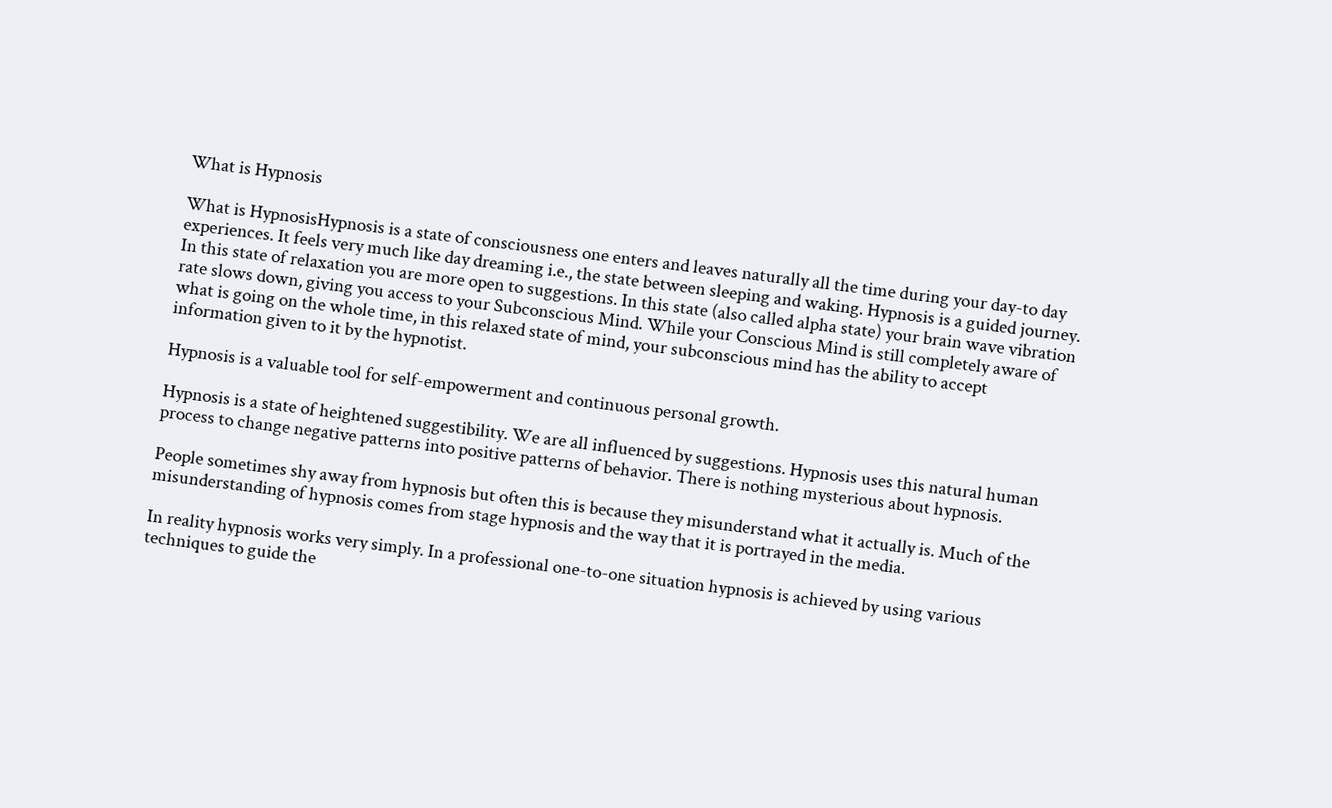What is Hypnosis

What is HypnosisHypnosis is a state of consciousness one enters and leaves naturally all the time during your day-to day experiences. It feels very much like day dreaming i.e., the state between sleeping and waking. Hypnosis is a guided journey. In this state of relaxation you are more open to suggestions. In this state (also called alpha state) your brain wave vibration rate slows down, giving you access to your Subconscious Mind. While your Conscious Mind is still completely aware of what is going on the whole time, in this relaxed state of mind, your subconscious mind has the ability to accept information given to it by the hypnotist.

Hypnosis is a valuable tool for self-empowerment and continuous personal growth.

Hypnosis is a state of heightened suggestibility. We are all influenced by suggestions. Hypnosis uses this natural human process to change negative patterns into positive patterns of behavior. There is nothing mysterious about hypnosis.

People sometimes shy away from hypnosis but often this is because they misunderstand what it actually is. Much of the misunderstanding of hypnosis comes from stage hypnosis and the way that it is portrayed in the media.

In reality hypnosis works very simply. In a professional one-to-one situation hypnosis is achieved by using various techniques to guide the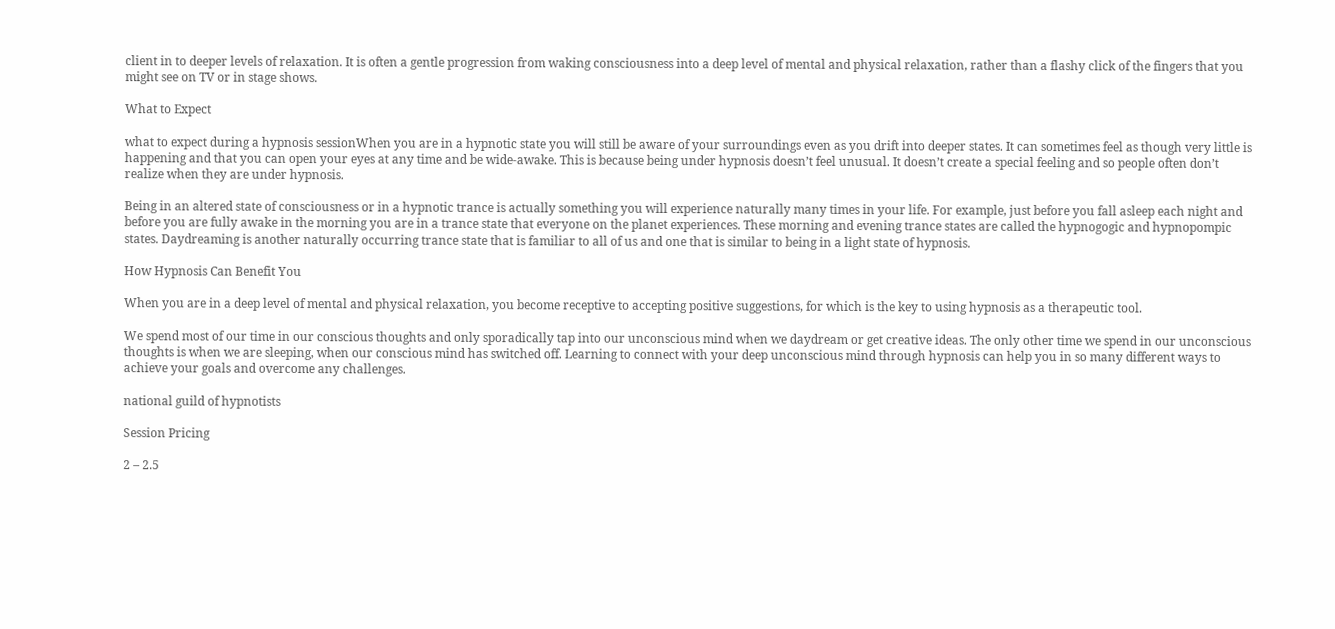client in to deeper levels of relaxation. It is often a gentle progression from waking consciousness into a deep level of mental and physical relaxation, rather than a flashy click of the fingers that you might see on TV or in stage shows.

What to Expect

what to expect during a hypnosis sessionWhen you are in a hypnotic state you will still be aware of your surroundings even as you drift into deeper states. It can sometimes feel as though very little is happening and that you can open your eyes at any time and be wide-awake. This is because being under hypnosis doesn’t feel unusual. It doesn’t create a special feeling and so people often don’t realize when they are under hypnosis.

Being in an altered state of consciousness or in a hypnotic trance is actually something you will experience naturally many times in your life. For example, just before you fall asleep each night and before you are fully awake in the morning you are in a trance state that everyone on the planet experiences. These morning and evening trance states are called the hypnogogic and hypnopompic states. Daydreaming is another naturally occurring trance state that is familiar to all of us and one that is similar to being in a light state of hypnosis.

How Hypnosis Can Benefit You

When you are in a deep level of mental and physical relaxation, you become receptive to accepting positive suggestions, for which is the key to using hypnosis as a therapeutic tool.

We spend most of our time in our conscious thoughts and only sporadically tap into our unconscious mind when we daydream or get creative ideas. The only other time we spend in our unconscious thoughts is when we are sleeping, when our conscious mind has switched off. Learning to connect with your deep unconscious mind through hypnosis can help you in so many different ways to achieve your goals and overcome any challenges.

national guild of hypnotists

Session Pricing

2 – 2.5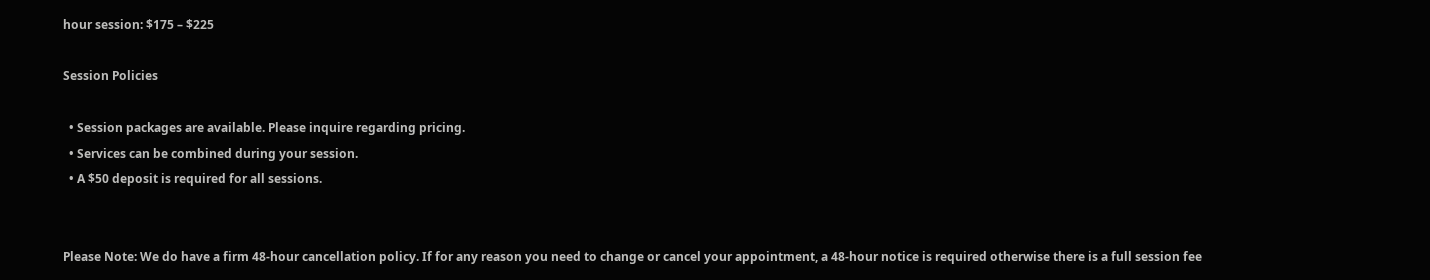hour session: $175 – $225

Session Policies

  • Session packages are available. Please inquire regarding pricing.
  • Services can be combined during your session.
  • A $50 deposit is required for all sessions.


Please Note: We do have a firm 48-hour cancellation policy. If for any reason you need to change or cancel your appointment, a 48-hour notice is required otherwise there is a full session fee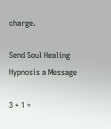charge.

Send Soul Healing Hypnosis a Message

3 + 1 =